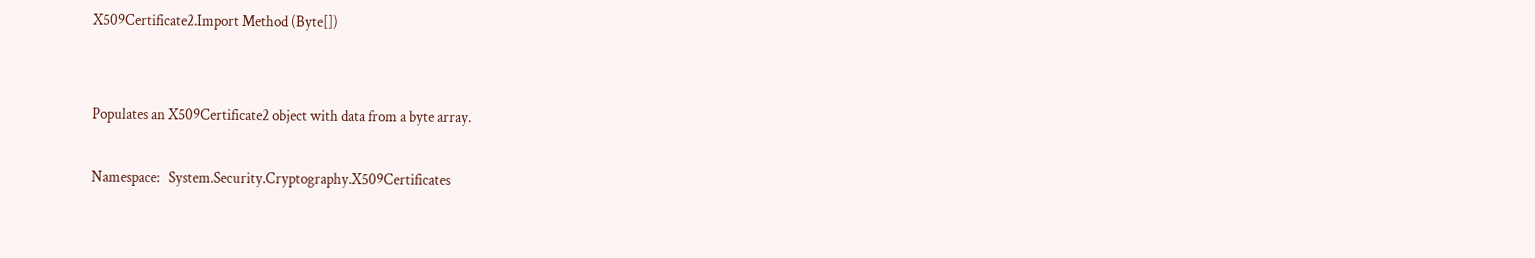X509Certificate2.Import Method (Byte[])


Populates an X509Certificate2 object with data from a byte array.

Namespace:   System.Security.Cryptography.X509Certificates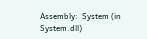Assembly:  System (in System.dll)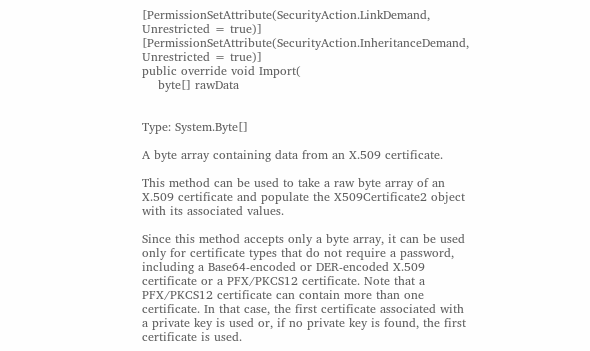[PermissionSetAttribute(SecurityAction.LinkDemand, Unrestricted = true)]
[PermissionSetAttribute(SecurityAction.InheritanceDemand, Unrestricted = true)]
public override void Import(
    byte[] rawData


Type: System.Byte[]

A byte array containing data from an X.509 certificate.

This method can be used to take a raw byte array of an X.509 certificate and populate the X509Certificate2 object with its associated values.

Since this method accepts only a byte array, it can be used only for certificate types that do not require a password, including a Base64-encoded or DER-encoded X.509 certificate or a PFX/PKCS12 certificate. Note that a PFX/PKCS12 certificate can contain more than one certificate. In that case, the first certificate associated with a private key is used or, if no private key is found, the first certificate is used.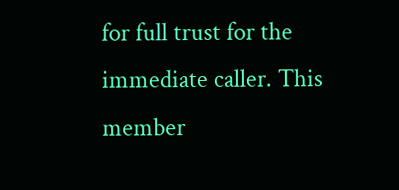for full trust for the immediate caller. This member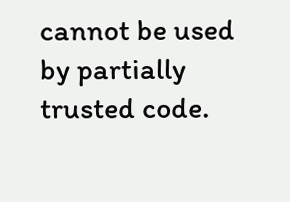cannot be used by partially trusted code.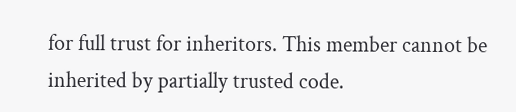for full trust for inheritors. This member cannot be inherited by partially trusted code.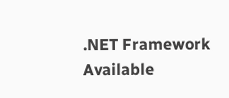.NET Framework
Available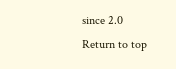since 2.0
Return to top